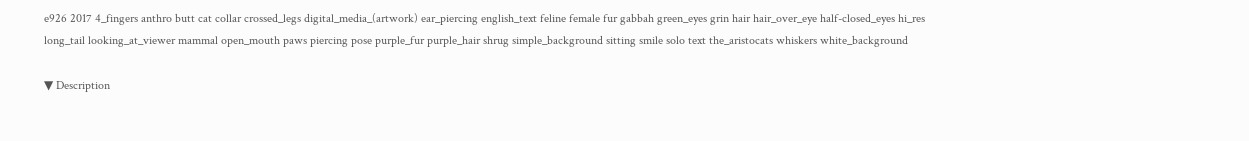e926 2017 4_fingers anthro butt cat collar crossed_legs digital_media_(artwork) ear_piercing english_text feline female fur gabbah green_eyes grin hair hair_over_eye half-closed_eyes hi_res long_tail looking_at_viewer mammal open_mouth paws piercing pose purple_fur purple_hair shrug simple_background sitting smile solo text the_aristocats whiskers white_background

▼ Description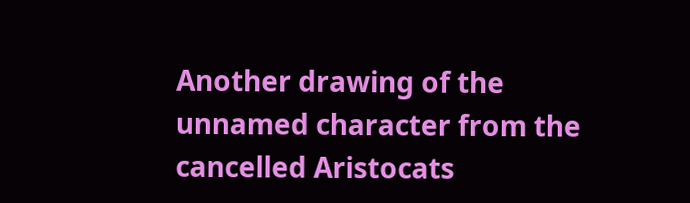Another drawing of the unnamed character from the cancelled Aristocats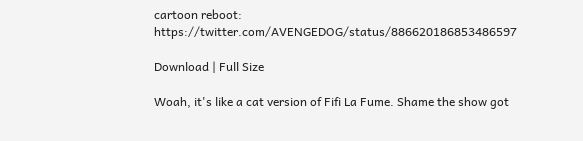cartoon reboot: https://twitter.com/AVENGEDOG/status/886620186853486597

Download | Full Size

Woah, it's like a cat version of Fifi La Fume. Shame the show got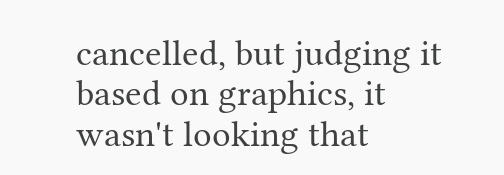cancelled, but judging it based on graphics, it wasn't looking that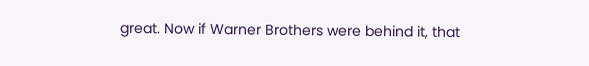great. Now if Warner Brothers were behind it, that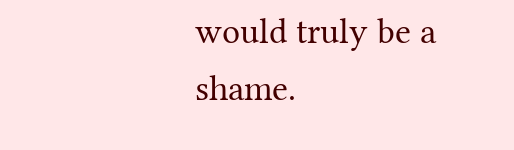would truly be a shame.